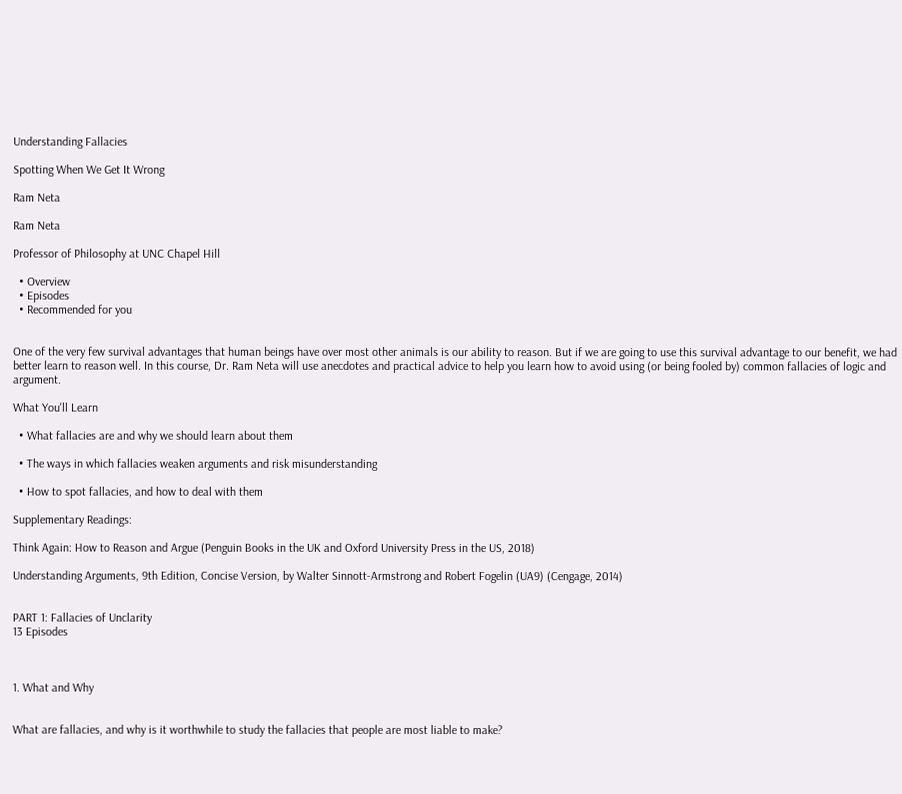Understanding Fallacies

Spotting When We Get It Wrong

Ram Neta

Ram Neta

Professor of Philosophy at UNC Chapel Hill

  • Overview
  • Episodes
  • Recommended for you


One of the very few survival advantages that human beings have over most other animals is our ability to reason. But if we are going to use this survival advantage to our benefit, we had better learn to reason well. In this course, Dr. Ram Neta will use anecdotes and practical advice to help you learn how to avoid using (or being fooled by) common fallacies of logic and argument.

What You'll Learn

  • What fallacies are and why we should learn about them

  • The ways in which fallacies weaken arguments and risk misunderstanding

  • How to spot fallacies, and how to deal with them

Supplementary Readings:

Think Again: How to Reason and Argue (Penguin Books in the UK and Oxford University Press in the US, 2018)

Understanding Arguments, 9th Edition, Concise Version, by Walter Sinnott-Armstrong and Robert Fogelin (UA9) (Cengage, 2014)


PART 1: Fallacies of Unclarity
13 Episodes



1. What and Why


What are fallacies, and why is it worthwhile to study the fallacies that people are most liable to make?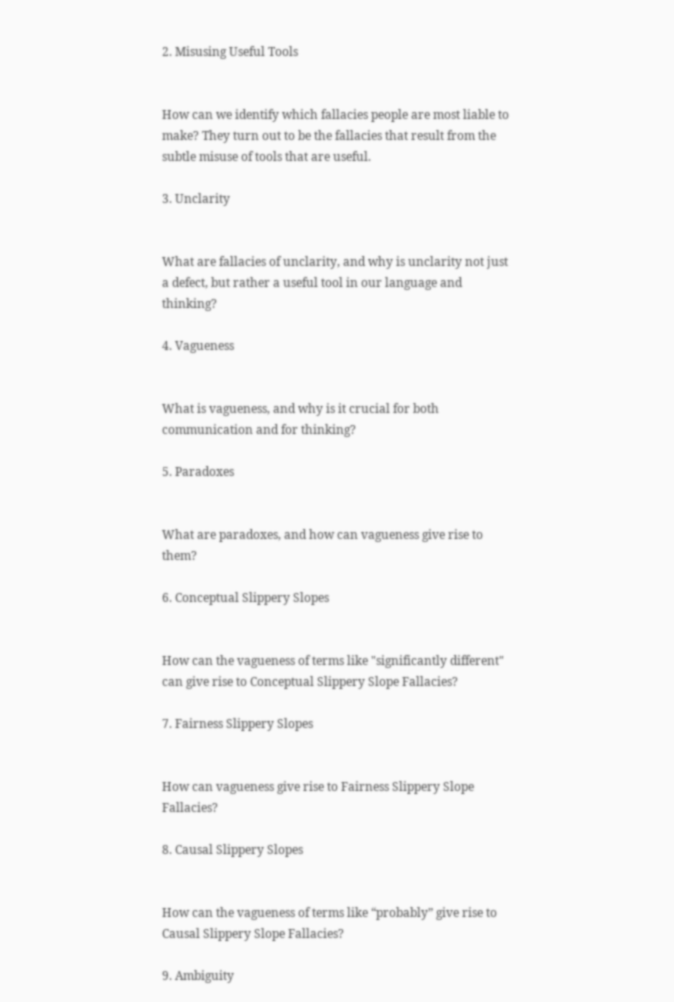2. Misusing Useful Tools


How can we identify which fallacies people are most liable to make? They turn out to be the fallacies that result from the subtle misuse of tools that are useful.

3. Unclarity


What are fallacies of unclarity, and why is unclarity not just a defect, but rather a useful tool in our language and thinking?

4. Vagueness


What is vagueness, and why is it crucial for both communication and for thinking?

5. Paradoxes


What are paradoxes, and how can vagueness give rise to them?

6. Conceptual Slippery Slopes


How can the vagueness of terms like "significantly different" can give rise to Conceptual Slippery Slope Fallacies?

7. Fairness Slippery Slopes


How can vagueness give rise to Fairness Slippery Slope Fallacies?

8. Causal Slippery Slopes


How can the vagueness of terms like “probably” give rise to Causal Slippery Slope Fallacies?

9. Ambiguity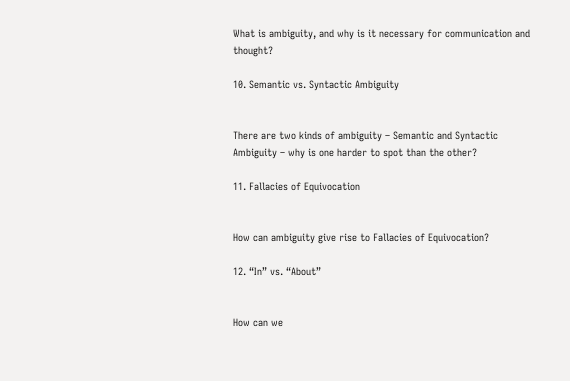What is ambiguity, and why is it necessary for communication and thought?

10. Semantic vs. Syntactic Ambiguity


There are two kinds of ambiguity – Semantic and Syntactic Ambiguity – why is one harder to spot than the other?

11. Fallacies of Equivocation


How can ambiguity give rise to Fallacies of Equivocation?

12. “In” vs. “About”


How can we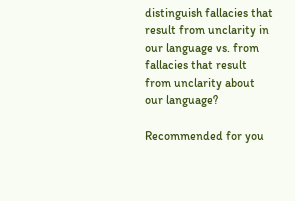distinguish fallacies that result from unclarity in our language vs. from fallacies that result from unclarity about our language?

Recommended for you